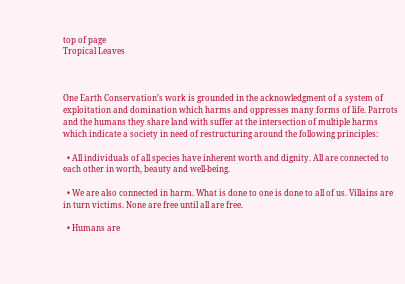top of page
Tropical Leaves



One Earth Conservation’s work is grounded in the acknowledgment of a system of exploitation and domination which harms and oppresses many forms of life. Parrots and the humans they share land with suffer at the intersection of multiple harms which indicate a society in need of restructuring around the following principles:

  • All individuals of all species have inherent worth and dignity. All are connected to each other in worth, beauty and well-being.

  • We are also connected in harm. What is done to one is done to all of us. Villains are in turn victims. None are free until all are free.

  • Humans are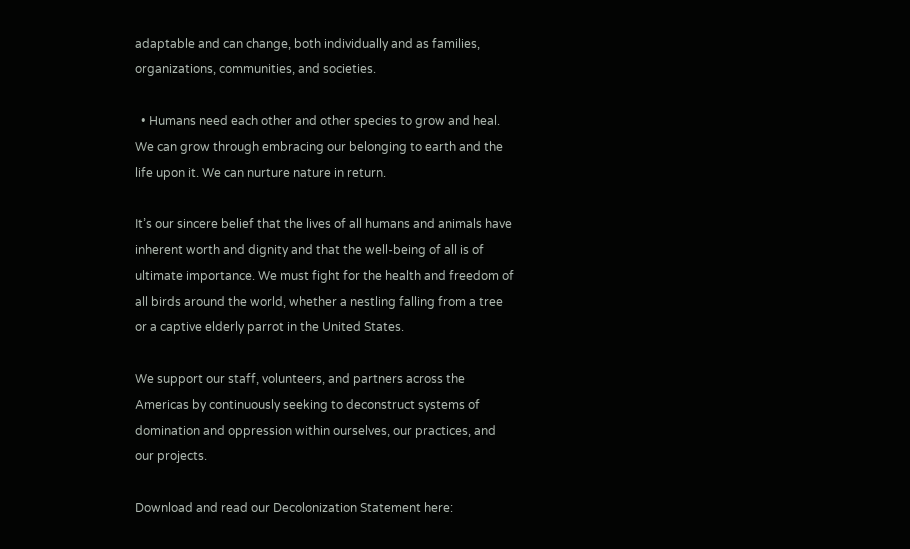adaptable and can change, both individually and as families, organizations, communities, and societies.

  • Humans need each other and other species to grow and heal. We can grow through embracing our belonging to earth and the life upon it. We can nurture nature in return.

It’s our sincere belief that the lives of all humans and animals have inherent worth and dignity and that the well-being of all is of ultimate importance. We must fight for the health and freedom of all birds around the world, whether a nestling falling from a tree or a captive elderly parrot in the United States.

We support our staff, volunteers, and partners across the Americas by continuously seeking to deconstruct systems of domination and oppression within ourselves, our practices, and our projects.

Download and read our Decolonization Statement here: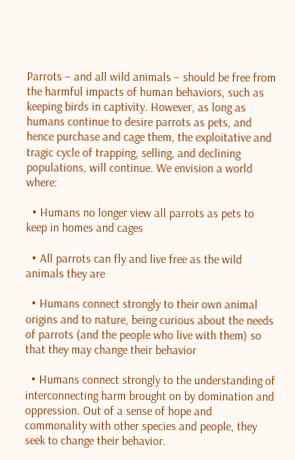Parrots – and all wild animals – should be free from the harmful impacts of human behaviors, such as keeping birds in captivity. However, as long as humans continue to desire parrots as pets, and hence purchase and cage them, the exploitative and tragic cycle of trapping, selling, and declining populations, will continue. We envision a world where:

  • Humans no longer view all parrots as pets to keep in homes and cages

  • All parrots can fly and live free as the wild animals they are

  • Humans connect strongly to their own animal origins and to nature, being curious about the needs of parrots (and the people who live with them) so that they may change their behavior

  • Humans connect strongly to the understanding of interconnecting harm brought on by domination and oppression. Out of a sense of hope and commonality with other species and people, they seek to change their behavior.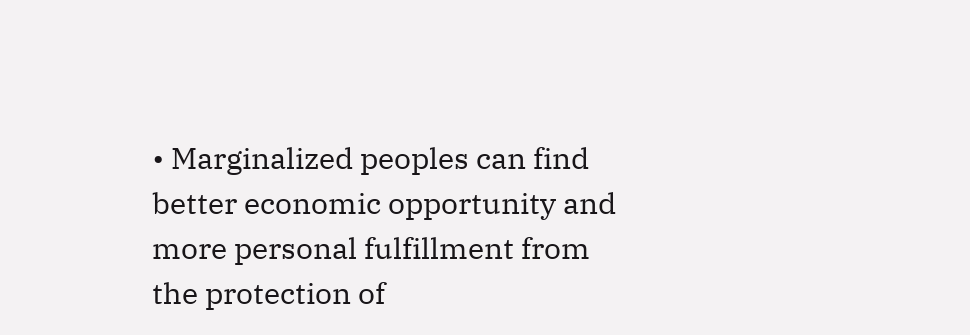• Marginalized peoples can find better economic opportunity and more personal fulfillment from the protection of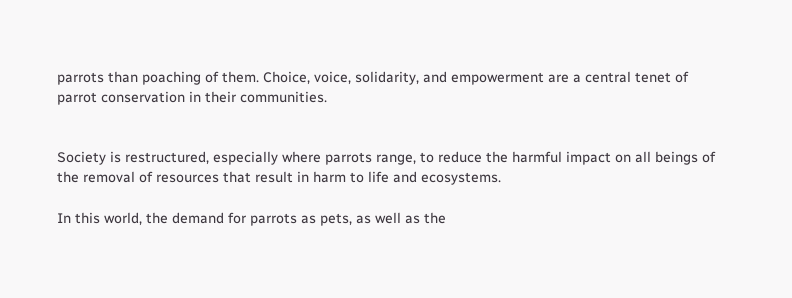parrots than poaching of them. Choice, voice, solidarity, and empowerment are a central tenet of parrot conservation in their communities.


Society is restructured, especially where parrots range, to reduce the harmful impact on all beings of the removal of resources that result in harm to life and ecosystems.

In this world, the demand for parrots as pets, as well as the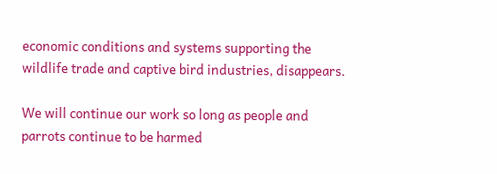economic conditions and systems supporting the wildlife trade and captive bird industries, disappears.

We will continue our work so long as people and parrots continue to be harmed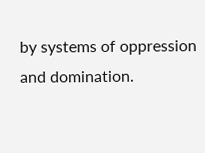by systems of oppression and domination.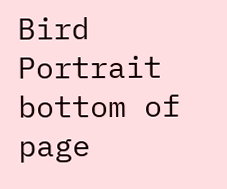Bird Portrait
bottom of page